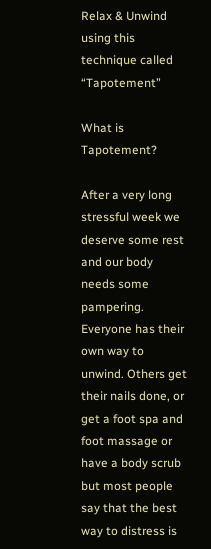Relax & Unwind using this technique called “Tapotement”

What is Tapotement?

After a very long stressful week we deserve some rest and our body needs some pampering. Everyone has their own way to unwind. Others get their nails done, or get a foot spa and foot massage or have a body scrub but most people say that the best way to distress is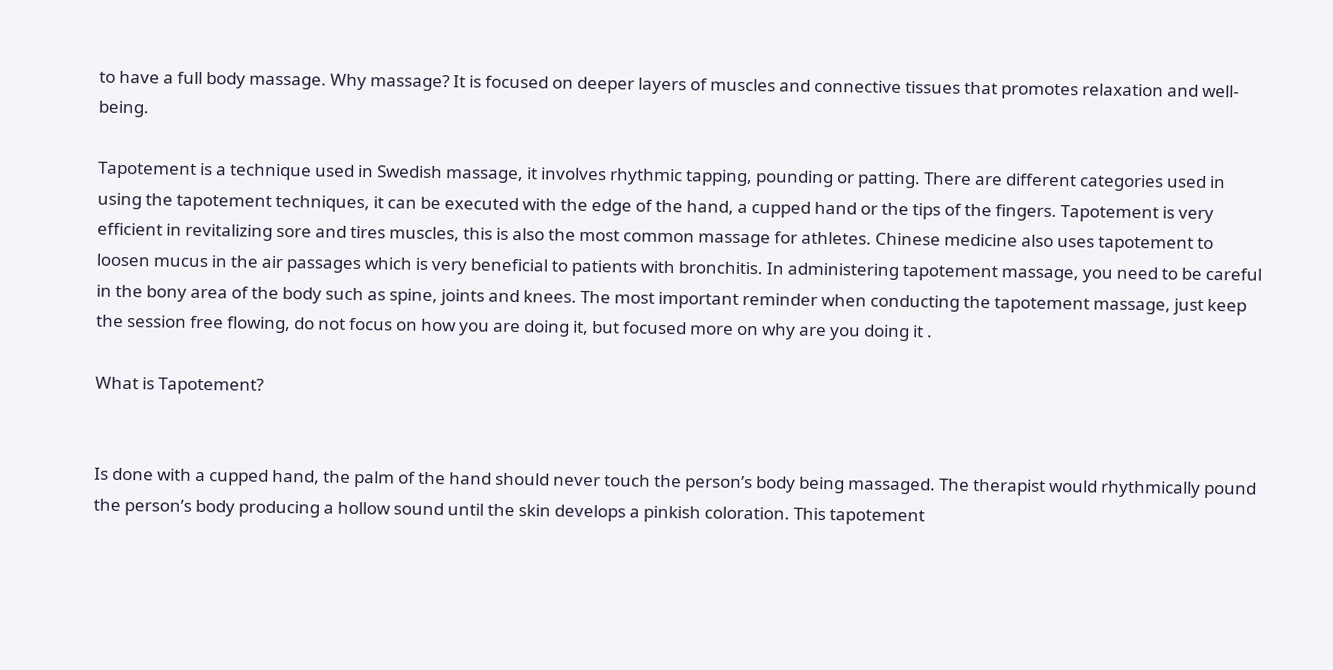to have a full body massage. Why massage? It is focused on deeper layers of muscles and connective tissues that promotes relaxation and well-being.

Tapotement is a technique used in Swedish massage, it involves rhythmic tapping, pounding or patting. There are different categories used in using the tapotement techniques, it can be executed with the edge of the hand, a cupped hand or the tips of the fingers. Tapotement is very efficient in revitalizing sore and tires muscles, this is also the most common massage for athletes. Chinese medicine also uses tapotement to loosen mucus in the air passages which is very beneficial to patients with bronchitis. In administering tapotement massage, you need to be careful in the bony area of the body such as spine, joints and knees. The most important reminder when conducting the tapotement massage, just keep the session free flowing, do not focus on how you are doing it, but focused more on why are you doing it .

What is Tapotement?


Is done with a cupped hand, the palm of the hand should never touch the person’s body being massaged. The therapist would rhythmically pound the person’s body producing a hollow sound until the skin develops a pinkish coloration. This tapotement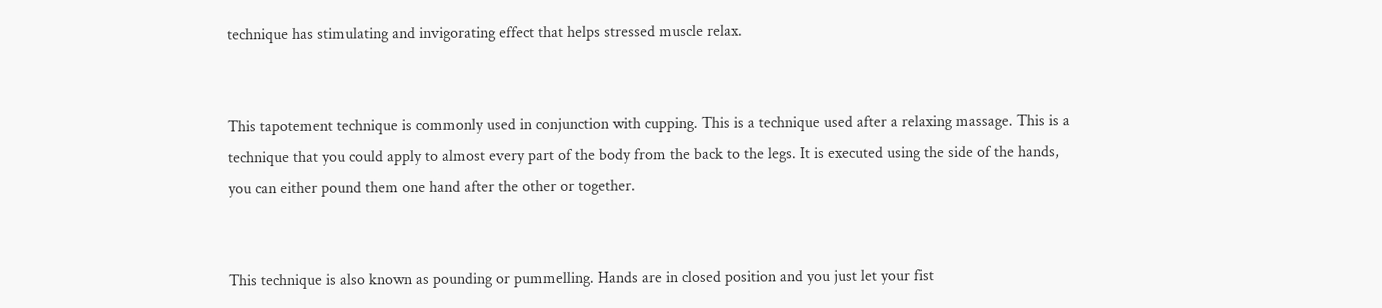technique has stimulating and invigorating effect that helps stressed muscle relax.


This tapotement technique is commonly used in conjunction with cupping. This is a technique used after a relaxing massage. This is a technique that you could apply to almost every part of the body from the back to the legs. It is executed using the side of the hands, you can either pound them one hand after the other or together.


This technique is also known as pounding or pummelling. Hands are in closed position and you just let your fist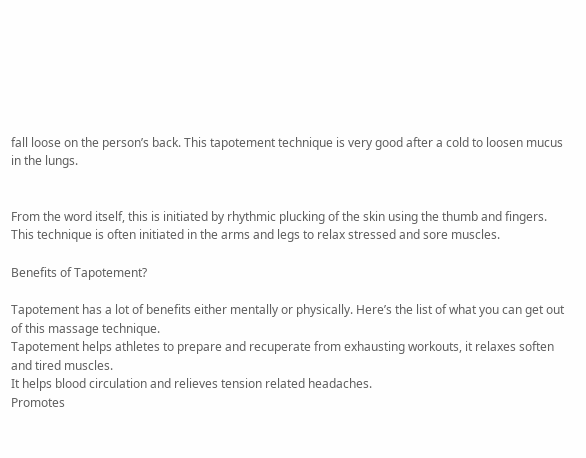fall loose on the person’s back. This tapotement technique is very good after a cold to loosen mucus in the lungs.


From the word itself, this is initiated by rhythmic plucking of the skin using the thumb and fingers. This technique is often initiated in the arms and legs to relax stressed and sore muscles.

Benefits of Tapotement?

Tapotement has a lot of benefits either mentally or physically. Here’s the list of what you can get out of this massage technique.
Tapotement helps athletes to prepare and recuperate from exhausting workouts, it relaxes soften and tired muscles.
It helps blood circulation and relieves tension related headaches.
Promotes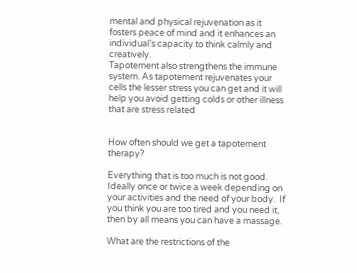mental and physical rejuvenation as it fosters peace of mind and it enhances an individual’s capacity to think calmly and creatively.
Tapotement also strengthens the immune system. As tapotement rejuvenates your cells the lesser stress you can get and it will help you avoid getting colds or other illness that are stress related


How often should we get a tapotement therapy?

Everything that is too much is not good.  Ideally once or twice a week depending on your activities and the need of your body.  If you think you are too tired and you need it, then by all means you can have a massage.

What are the restrictions of the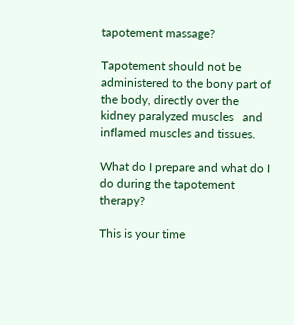tapotement massage?

Tapotement should not be administered to the bony part of the body, directly over the kidney paralyzed muscles   and inflamed muscles and tissues.

What do I prepare and what do I do during the tapotement therapy?

This is your time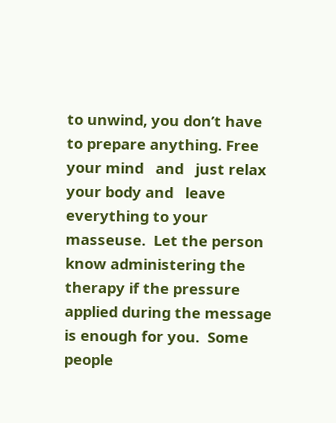to unwind, you don’t have to prepare anything. Free your mind   and   just relax your body and   leave everything to your masseuse.  Let the person know administering the therapy if the pressure applied during the message is enough for you.  Some people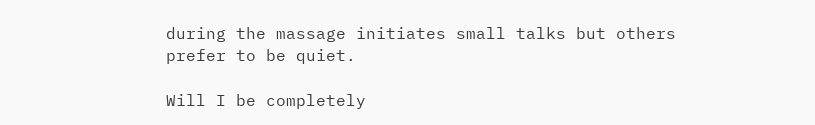during the massage initiates small talks but others prefer to be quiet.

Will I be completely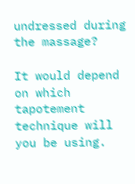undressed during the massage?

It would depend on which tapotement technique will you be using.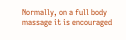Normally, on a full body massage it is encouraged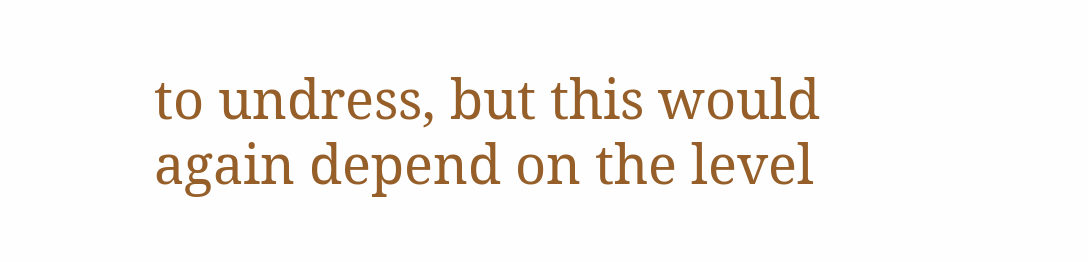to undress, but this would again depend on the level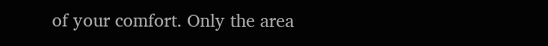of your comfort. Only the area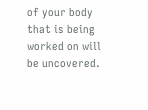of your body that is being worked on will be uncovered.